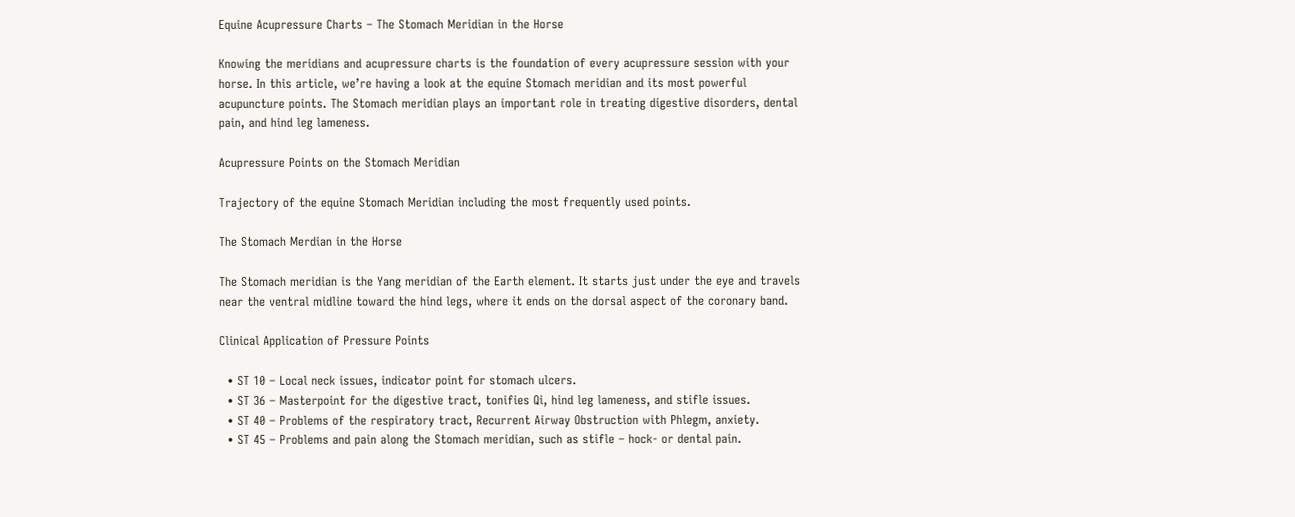Equine Acupressure Charts – The Stomach Meridian in the Horse

Knowing the meridians and acupressure charts is the foundation of every acupressure session with your horse. In this article, we’re having a look at the equine Stomach meridian and its most powerful acupuncture points. The Stomach meridian plays an important role in treating digestive disorders, dental pain, and hind leg lameness.

Acupressure Points on the Stomach Meridian

Trajectory of the equine Stomach Meridian including the most frequently used points.

The Stomach Merdian in the Horse

The Stomach meridian is the Yang meridian of the Earth element. It starts just under the eye and travels near the ventral midline toward the hind legs, where it ends on the dorsal aspect of the coronary band.

Clinical Application of Pressure Points

  • ST 10 – Local neck issues, indicator point for stomach ulcers.
  • ST 36 – Masterpoint for the digestive tract, tonifies Qi, hind leg lameness, and stifle issues.
  • ST 40 – Problems of the respiratory tract, Recurrent Airway Obstruction with Phlegm, anxiety.
  • ST 45 – Problems and pain along the Stomach meridian, such as stifle – hock- or dental pain.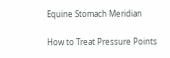Equine Stomach Meridian

How to Treat Pressure Points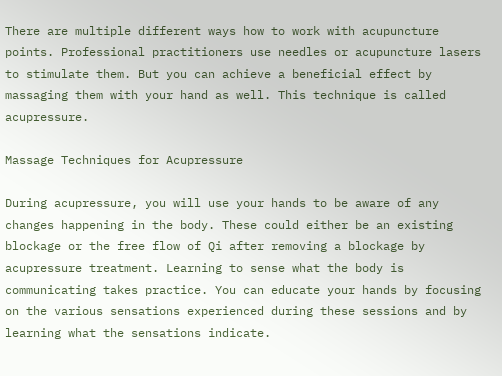There are multiple different ways how to work with acupuncture points. Professional practitioners use needles or acupuncture lasers to stimulate them. But you can achieve a beneficial effect by massaging them with your hand as well. This technique is called acupressure.

Massage Techniques for Acupressure

During acupressure, you will use your hands to be aware of any changes happening in the body. These could either be an existing blockage or the free flow of Qi after removing a blockage by acupressure treatment. Learning to sense what the body is communicating takes practice. You can educate your hands by focusing on the various sensations experienced during these sessions and by learning what the sensations indicate.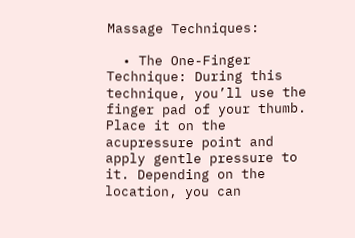Massage Techniques:

  • The One-Finger Technique: During this technique, you’ll use the finger pad of your thumb. Place it on the acupressure point and apply gentle pressure to it. Depending on the location, you can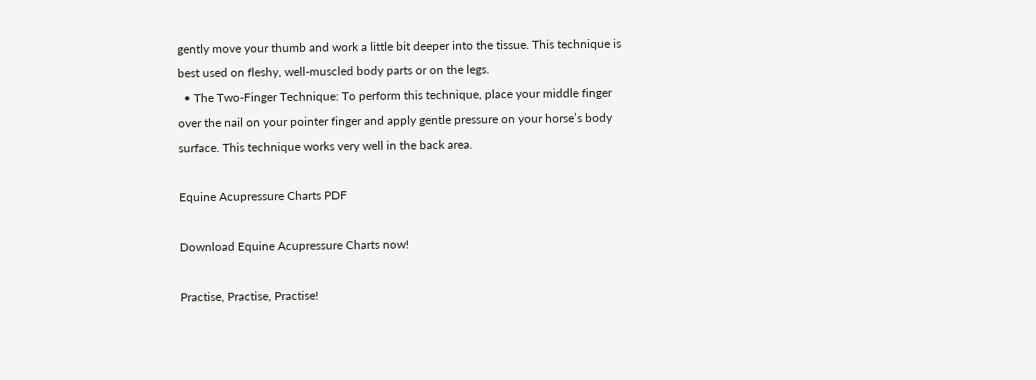gently move your thumb and work a little bit deeper into the tissue. This technique is best used on fleshy, well-muscled body parts or on the legs.
  • The Two-Finger Technique: To perform this technique, place your middle finger over the nail on your pointer finger and apply gentle pressure on your horse’s body surface. This technique works very well in the back area.

Equine Acupressure Charts PDF

Download Equine Acupressure Charts now!

Practise, Practise, Practise!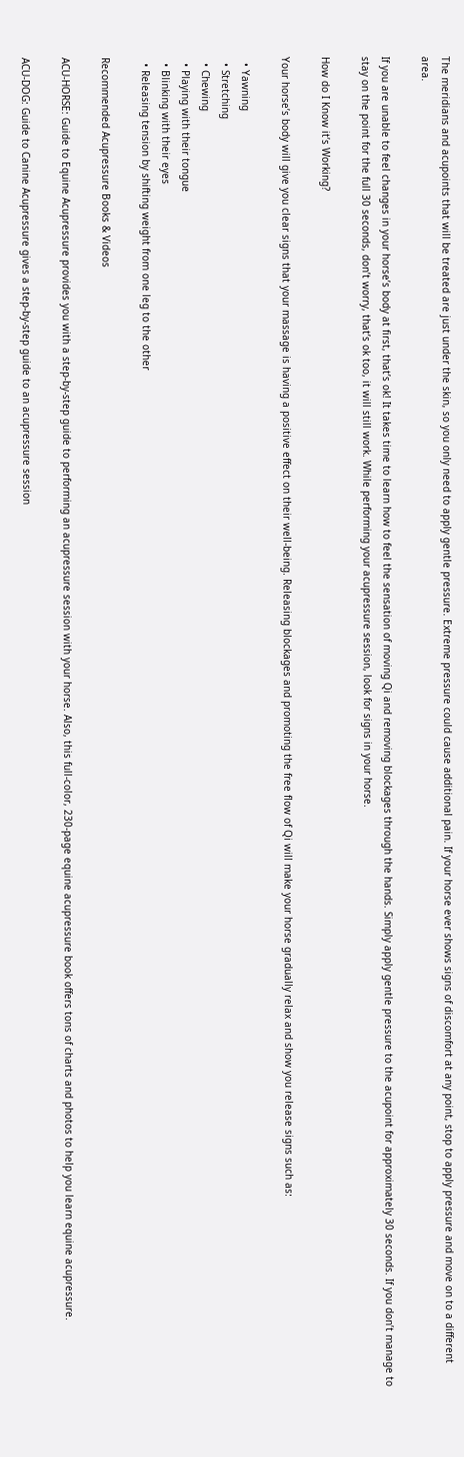The meridians and acupoints that will be treated are just under the skin, so you only need to apply gentle pressure. Extreme pressure could cause additional pain. If your horse ever shows signs of discomfort at any point, stop to apply pressure and move on to a different area.

If you are unable to feel changes in your horse’s body at first, that’s ok! It takes time to learn how to feel the sensation of moving Qi and removing blockages through the hands. Simply apply gentle pressure to the acupoint for approximately 30 seconds. If you don’t manage to stay on the point for the full 30 seconds, don’t worry, that’s ok too, it will still work. While performing your acupressure session, look for signs in your horse.

How do I Know it’s Working?

Your horse’s body will give you clear signs that your massage is having a positive effect on their well-being. Releasing blockages and promoting the free flow of Qi will make your horse gradually relax and show you release signs such as:

  • Yawning
  • Stretching
  • Chewing
  • Playing with their tongue
  • Blinking with their eyes
  • Releasing tension by shifting weight from one leg to the other

Recommended Acupressure Books & Videos

ACU-HORSE: Guide to Equine Acupressure provides you with a step-by-step guide to performing an acupressure session with your horse. Also, this full-color, 230-page equine acupressure book offers tons of charts and photos to help you learn equine acupressure.

ACU-DOG: Guide to Canine Acupressure gives a step-by-step guide to an acupressure session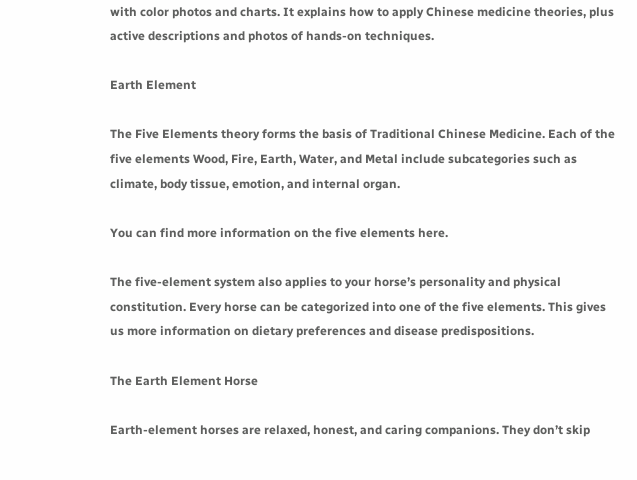with color photos and charts. It explains how to apply Chinese medicine theories, plus active descriptions and photos of hands-on techniques.

Earth Element

The Five Elements theory forms the basis of Traditional Chinese Medicine. Each of the five elements Wood, Fire, Earth, Water, and Metal include subcategories such as climate, body tissue, emotion, and internal organ.

You can find more information on the five elements here.

The five-element system also applies to your horse’s personality and physical constitution. Every horse can be categorized into one of the five elements. This gives us more information on dietary preferences and disease predispositions.

The Earth Element Horse

Earth-element horses are relaxed, honest, and caring companions. They don’t skip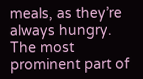meals, as they’re always hungry. The most prominent part of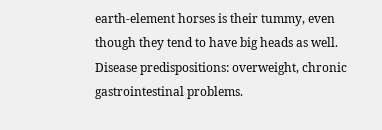earth-element horses is their tummy, even though they tend to have big heads as well.
Disease predispositions: overweight, chronic gastrointestinal problems.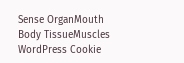Sense OrganMouth
Body TissueMuscles
WordPress Cookie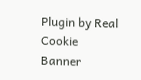Plugin by Real Cookie Banner